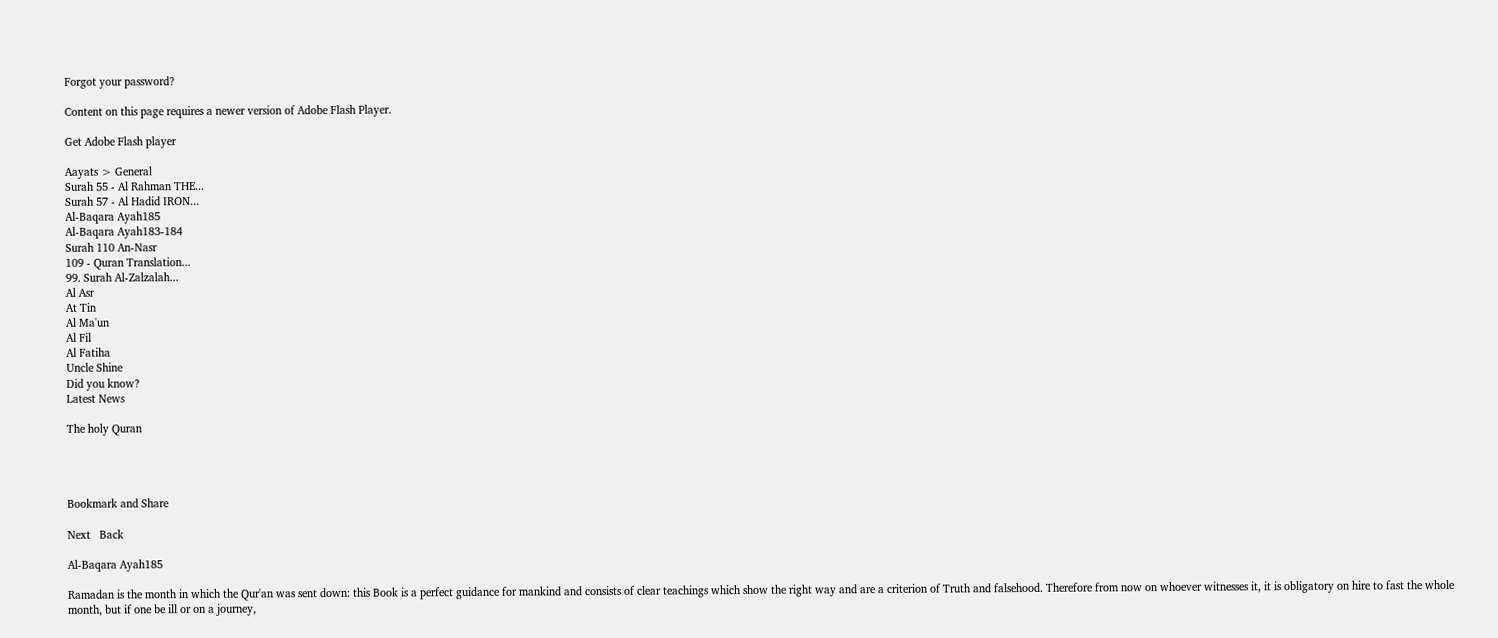Forgot your password?

Content on this page requires a newer version of Adobe Flash Player.

Get Adobe Flash player

Aayats > General
Surah 55 - Al Rahman THE...
Surah 57 - Al Hadid IRON...
Al-Baqara Ayah185
Al-Baqara Ayah183-184
Surah 110 An-Nasr
109 - Quran Translation...
99. Surah Al-Zalzalah...
Al Asr
At Tin
Al Ma'un
Al Fil
Al Fatiha
Uncle Shine
Did you know?
Latest News

The holy Quran




Bookmark and Share

Next   Back

Al-Baqara Ayah185

Ramadan is the month in which the Qur'an was sent down: this Book is a perfect guidance for mankind and consists of clear teachings which show the right way and are a criterion of Truth and falsehood. Therefore from now on whoever witnesses it, it is obligatory on hire to fast the whole month, but if one be ill or on a journey,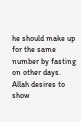he should make up for the same number by fasting on other days. Allah desires to show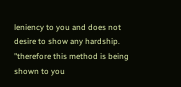leniency to you and does not desire to show any hardship. "therefore this method is being shown to you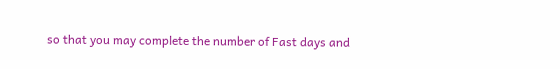so that you may complete the number of Fast days and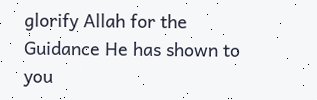glorify Allah for the Guidance He has shown to you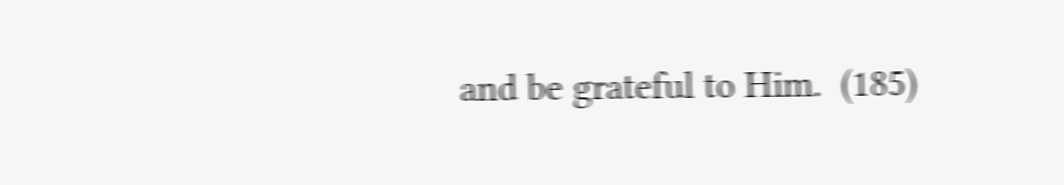and be grateful to Him.  (185)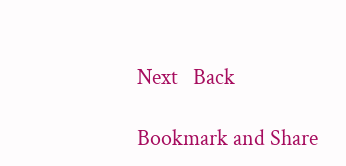Next   Back

Bookmark and Share